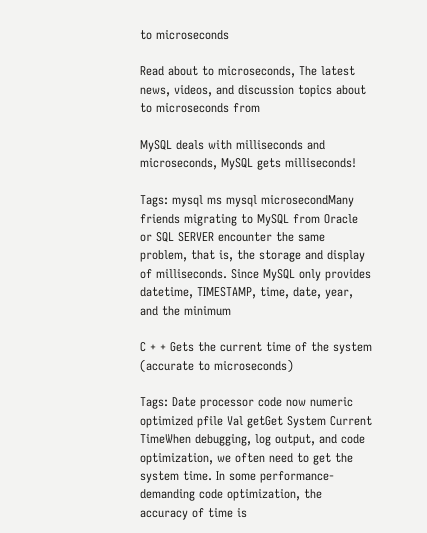to microseconds

Read about to microseconds, The latest news, videos, and discussion topics about to microseconds from

MySQL deals with milliseconds and microseconds, MySQL gets milliseconds!

Tags: mysql ms mysql microsecondMany friends migrating to MySQL from Oracle or SQL SERVER encounter the same problem, that is, the storage and display of milliseconds. Since MySQL only provides datetime, TIMESTAMP, time, date, year, and the minimum

C + + Gets the current time of the system (accurate to microseconds)

Tags: Date processor code now numeric optimized pfile Val getGet System Current TimeWhen debugging, log output, and code optimization, we often need to get the system time. In some performance-demanding code optimization, the accuracy of time is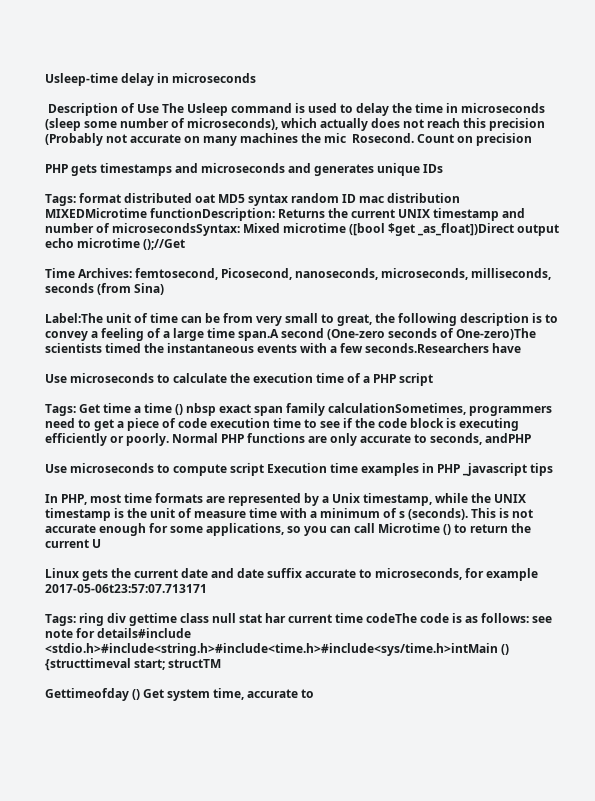Usleep-time delay in microseconds

 Description of Use The Usleep command is used to delay the time in microseconds (sleep some number of microseconds), which actually does not reach this precision (Probably not accurate on many machines the mic  Rosecond. Count on precision

PHP gets timestamps and microseconds and generates unique IDs

Tags: format distributed oat MD5 syntax random ID mac distribution MIXEDMicrotime functionDescription: Returns the current UNIX timestamp and number of microsecondsSyntax: Mixed microtime ([bool $get _as_float])Direct output echo microtime ();//Get

Time Archives: femtosecond, Picosecond, nanoseconds, microseconds, milliseconds, seconds (from Sina)

Label:The unit of time can be from very small to great, the following description is to convey a feeling of a large time span.A second (One-zero seconds of One-zero)The scientists timed the instantaneous events with a few seconds.Researchers have

Use microseconds to calculate the execution time of a PHP script

Tags: Get time a time () nbsp exact span family calculationSometimes, programmers need to get a piece of code execution time to see if the code block is executing efficiently or poorly. Normal PHP functions are only accurate to seconds, andPHP

Use microseconds to compute script Execution time examples in PHP _javascript tips

In PHP, most time formats are represented by a Unix timestamp, while the UNIX timestamp is the unit of measure time with a minimum of s (seconds). This is not accurate enough for some applications, so you can call Microtime () to return the current U

Linux gets the current date and date suffix accurate to microseconds, for example 2017-05-06t23:57:07.713171

Tags: ring div gettime class null stat har current time codeThe code is as follows: see note for details#include <stdio.h>#include<string.h>#include<time.h>#include<sys/time.h>intMain () {structtimeval start; structTM

Gettimeofday () Get system time, accurate to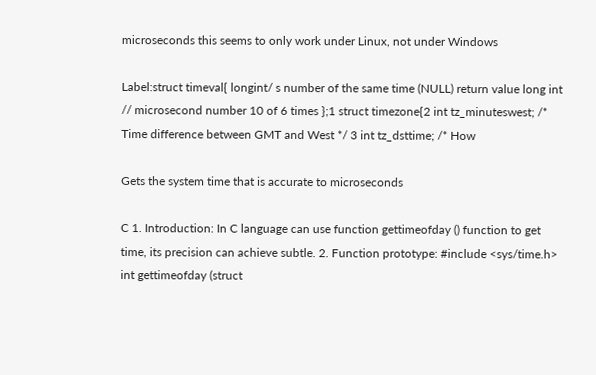microseconds this seems to only work under Linux, not under Windows

Label:struct timeval{ longint/ s number of the same time (NULL) return value long int // microsecond number 10 of 6 times };1 struct timezone{2 int tz_minuteswest; /* Time difference between GMT and West */ 3 int tz_dsttime; /* How

Gets the system time that is accurate to microseconds

C 1. Introduction: In C language can use function gettimeofday () function to get time, its precision can achieve subtle. 2. Function prototype: #include <sys/time.h> int gettimeofday (struct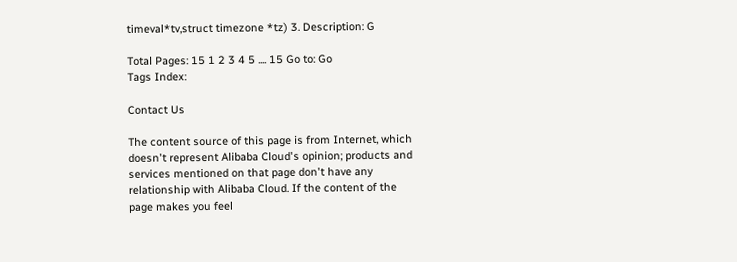timeval*tv,struct timezone *tz) 3. Description: G

Total Pages: 15 1 2 3 4 5 .... 15 Go to: Go
Tags Index:

Contact Us

The content source of this page is from Internet, which doesn't represent Alibaba Cloud's opinion; products and services mentioned on that page don't have any relationship with Alibaba Cloud. If the content of the page makes you feel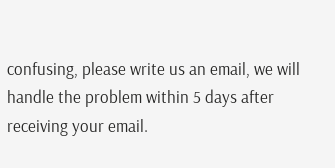confusing, please write us an email, we will handle the problem within 5 days after receiving your email.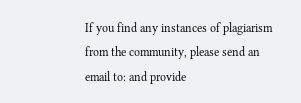If you find any instances of plagiarism from the community, please send an email to: and provide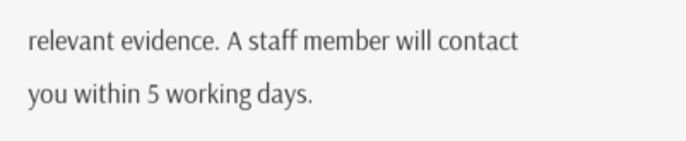relevant evidence. A staff member will contact you within 5 working days.